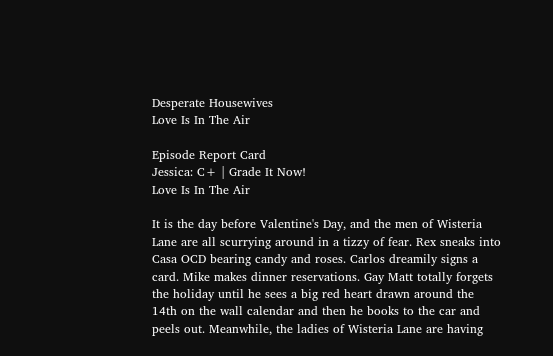Desperate Housewives
Love Is In The Air

Episode Report Card
Jessica: C+ | Grade It Now!
Love Is In The Air

It is the day before Valentine's Day, and the men of Wisteria Lane are all scurrying around in a tizzy of fear. Rex sneaks into Casa OCD bearing candy and roses. Carlos dreamily signs a card. Mike makes dinner reservations. Gay Matt totally forgets the holiday until he sees a big red heart drawn around the 14th on the wall calendar and then he books to the car and peels out. Meanwhile, the ladies of Wisteria Lane are having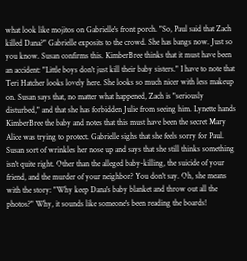what look like mojitos on Gabrielle's front porch. "So, Paul said that Zach killed Dana?" Gabrielle exposits to the crowd. She has bangs now. Just so you know. Susan confirms this. KimberBree thinks that it must have been an accident: "Little boys don't just kill their baby sisters." I have to note that Teri Hatcher looks lovely here. She looks so much nicer with less makeup on. Susan says that, no matter what happened, Zach is "seriously disturbed," and that she has forbidden Julie from seeing him. Lynette hands KimberBree the baby and notes that this must have been the secret Mary Alice was trying to protect. Gabrielle sighs that she feels sorry for Paul. Susan sort of wrinkles her nose up and says that she still thinks something isn't quite right. Other than the alleged baby-killing, the suicide of your friend, and the murder of your neighbor? You don't say. Oh, she means with the story: "Why keep Dana's baby blanket and throw out all the photos?" Why, it sounds like someone's been reading the boards!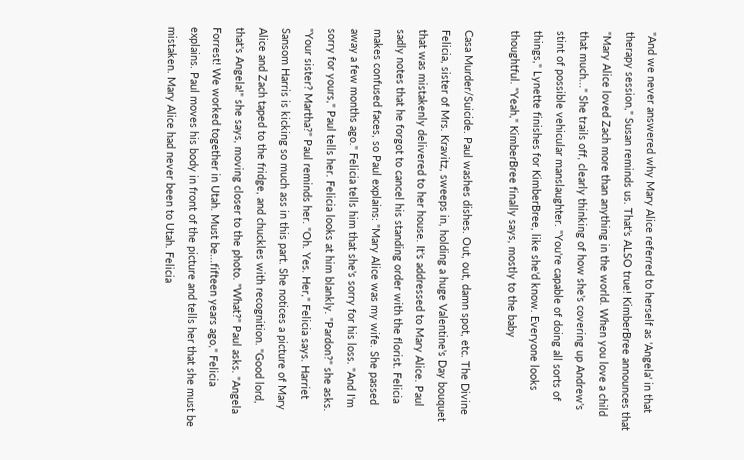"And we never answered why Mary Alice referred to herself as 'Angela' in that therapy session," Susan reminds us. That's ALSO true! KimberBree announces that "Mary Alice loved Zach more than anything in the world. When you love a child that much..." She trails off, clearly thinking of how she's covering up Andrew's stint of possible vehicular manslaughter. "You're capable of doing all sorts of things," Lynette finishes for KimberBree, like she'd know. Everyone looks thoughtful. "Yeah," KimberBree finally says, mostly to the baby

Casa Murder/Suicide. Paul washes dishes. Out, out, damn spot, etc. The Divine Felicia, sister of Mrs. Kravitz, sweeps in, holding a huge Valentine's Day bouquet that was mistakenly delivered to her house. It's addressed to Mary Alice. Paul sadly notes that he forgot to cancel his standing order with the florist. Felicia makes confused faces, so Paul explains: "Mary Alice was my wife. She passed away a few months ago." Felicia tells him that she's sorry for his loss. "And I'm sorry for yours," Paul tells her. Felicia looks at him blankly. "Pardon?" she asks. "Your sister? Martha?" Paul reminds her. "Oh. Yes. Her," Felicia says. Harriet Sansom Harris is kicking so much ass in this part. She notices a picture of Mary Alice and Zach taped to the fridge, and chuckles with recognition. "Good lord, that's Angela!" she says, moving closer to the photo. "What?" Paul asks. "Angela Forrest! We worked together in Utah. Must be...fifteen years ago," Felicia explains. Paul moves his body in front of the picture and tells her that she must be mistaken. Mary Alice had never been to Utah. Felicia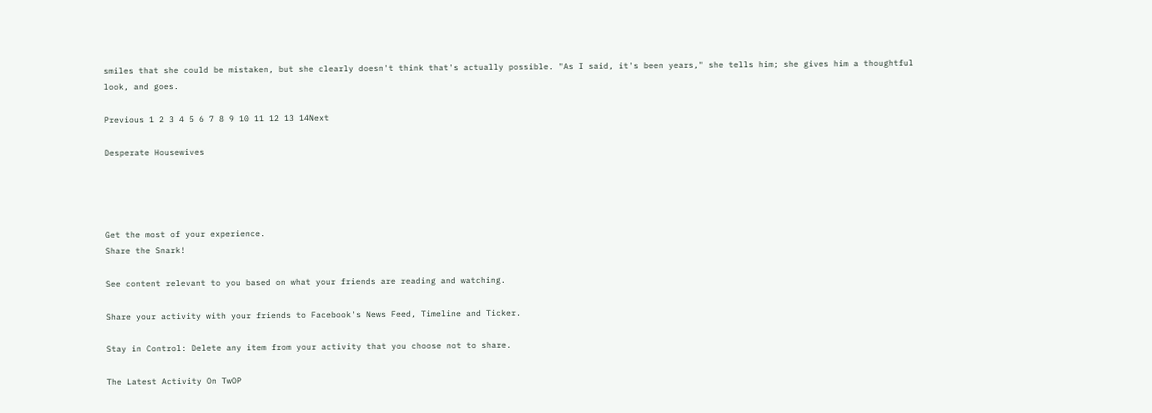smiles that she could be mistaken, but she clearly doesn't think that's actually possible. "As I said, it's been years," she tells him; she gives him a thoughtful look, and goes.

Previous 1 2 3 4 5 6 7 8 9 10 11 12 13 14Next

Desperate Housewives




Get the most of your experience.
Share the Snark!

See content relevant to you based on what your friends are reading and watching.

Share your activity with your friends to Facebook's News Feed, Timeline and Ticker.

Stay in Control: Delete any item from your activity that you choose not to share.

The Latest Activity On TwOP